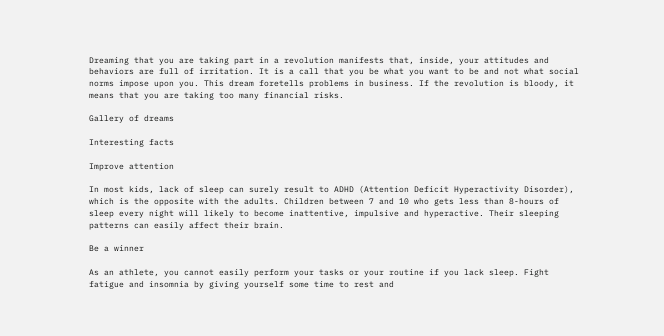Dreaming that you are taking part in a revolution manifests that, inside, your attitudes and behaviors are full of irritation. It is a call that you be what you want to be and not what social norms impose upon you. This dream foretells problems in business. If the revolution is bloody, it means that you are taking too many financial risks.

Gallery of dreams

Interesting facts

Improve attention

In most kids, lack of sleep can surely result to ADHD (Attention Deficit Hyperactivity Disorder), which is the opposite with the adults. Children between 7 and 10 who gets less than 8-hours of sleep every night will likely to become inattentive, impulsive and hyperactive. Their sleeping patterns can easily affect their brain.

Be a winner

As an athlete, you cannot easily perform your tasks or your routine if you lack sleep. Fight fatigue and insomnia by giving yourself some time to rest and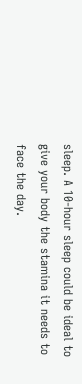sleep. A 10-hour sleep could be ideal to give your body the stamina it needs to face the day.